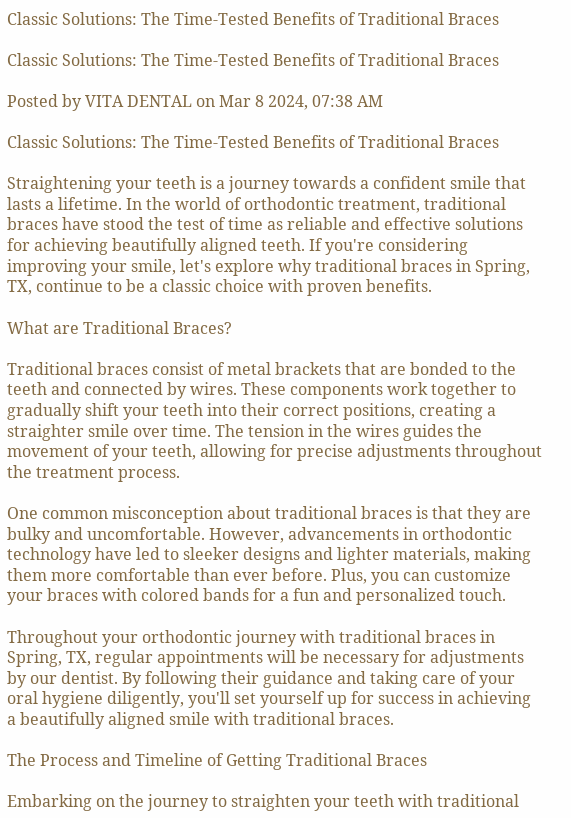Classic Solutions: The Time-Tested Benefits of Traditional Braces

Classic Solutions: The Time-Tested Benefits of Traditional Braces

Posted by VITA DENTAL on Mar 8 2024, 07:38 AM

Classic Solutions: The Time-Tested Benefits of Traditional Braces

Straightening your teeth is a journey towards a confident smile that lasts a lifetime. In the world of orthodontic treatment, traditional braces have stood the test of time as reliable and effective solutions for achieving beautifully aligned teeth. If you're considering improving your smile, let's explore why traditional braces in Spring, TX, continue to be a classic choice with proven benefits.

What are Traditional Braces?

Traditional braces consist of metal brackets that are bonded to the teeth and connected by wires. These components work together to gradually shift your teeth into their correct positions, creating a straighter smile over time. The tension in the wires guides the movement of your teeth, allowing for precise adjustments throughout the treatment process.

One common misconception about traditional braces is that they are bulky and uncomfortable. However, advancements in orthodontic technology have led to sleeker designs and lighter materials, making them more comfortable than ever before. Plus, you can customize your braces with colored bands for a fun and personalized touch.

Throughout your orthodontic journey with traditional braces in Spring, TX, regular appointments will be necessary for adjustments by our dentist. By following their guidance and taking care of your oral hygiene diligently, you'll set yourself up for success in achieving a beautifully aligned smile with traditional braces.

The Process and Timeline of Getting Traditional Braces

Embarking on the journey to straighten your teeth with traditional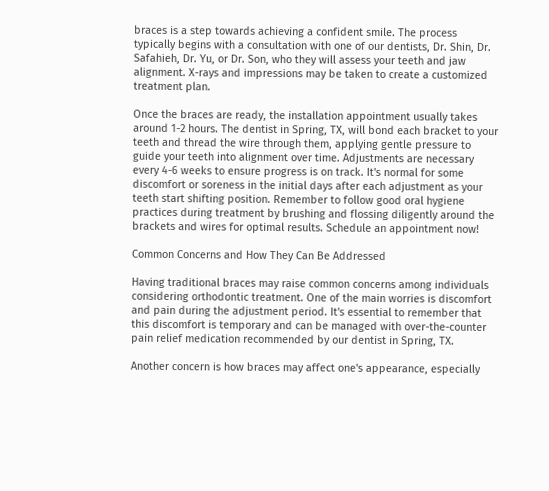braces is a step towards achieving a confident smile. The process typically begins with a consultation with one of our dentists, Dr. Shin, Dr. Safahieh, Dr. Yu, or Dr. Son, who they will assess your teeth and jaw alignment. X-rays and impressions may be taken to create a customized treatment plan.

Once the braces are ready, the installation appointment usually takes around 1-2 hours. The dentist in Spring, TX, will bond each bracket to your teeth and thread the wire through them, applying gentle pressure to guide your teeth into alignment over time. Adjustments are necessary every 4-6 weeks to ensure progress is on track. It's normal for some discomfort or soreness in the initial days after each adjustment as your teeth start shifting position. Remember to follow good oral hygiene practices during treatment by brushing and flossing diligently around the brackets and wires for optimal results. Schedule an appointment now!

Common Concerns and How They Can Be Addressed

Having traditional braces may raise common concerns among individuals considering orthodontic treatment. One of the main worries is discomfort and pain during the adjustment period. It's essential to remember that this discomfort is temporary and can be managed with over-the-counter pain relief medication recommended by our dentist in Spring, TX.

Another concern is how braces may affect one's appearance, especially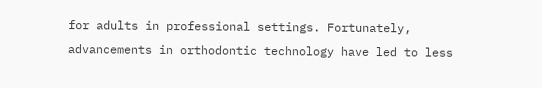for adults in professional settings. Fortunately, advancements in orthodontic technology have led to less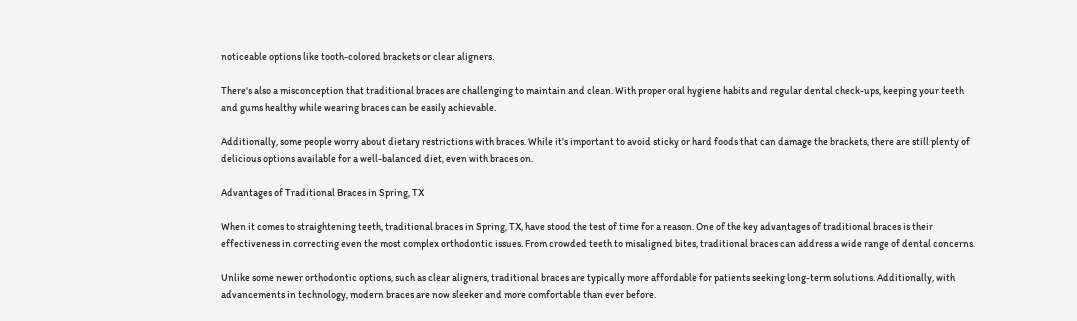noticeable options like tooth-colored brackets or clear aligners.

There's also a misconception that traditional braces are challenging to maintain and clean. With proper oral hygiene habits and regular dental check-ups, keeping your teeth and gums healthy while wearing braces can be easily achievable.

Additionally, some people worry about dietary restrictions with braces. While it's important to avoid sticky or hard foods that can damage the brackets, there are still plenty of delicious options available for a well-balanced diet, even with braces on.

Advantages of Traditional Braces in Spring, TX

When it comes to straightening teeth, traditional braces in Spring, TX, have stood the test of time for a reason. One of the key advantages of traditional braces is their effectiveness in correcting even the most complex orthodontic issues. From crowded teeth to misaligned bites, traditional braces can address a wide range of dental concerns.

Unlike some newer orthodontic options, such as clear aligners, traditional braces are typically more affordable for patients seeking long-term solutions. Additionally, with advancements in technology, modern braces are now sleeker and more comfortable than ever before.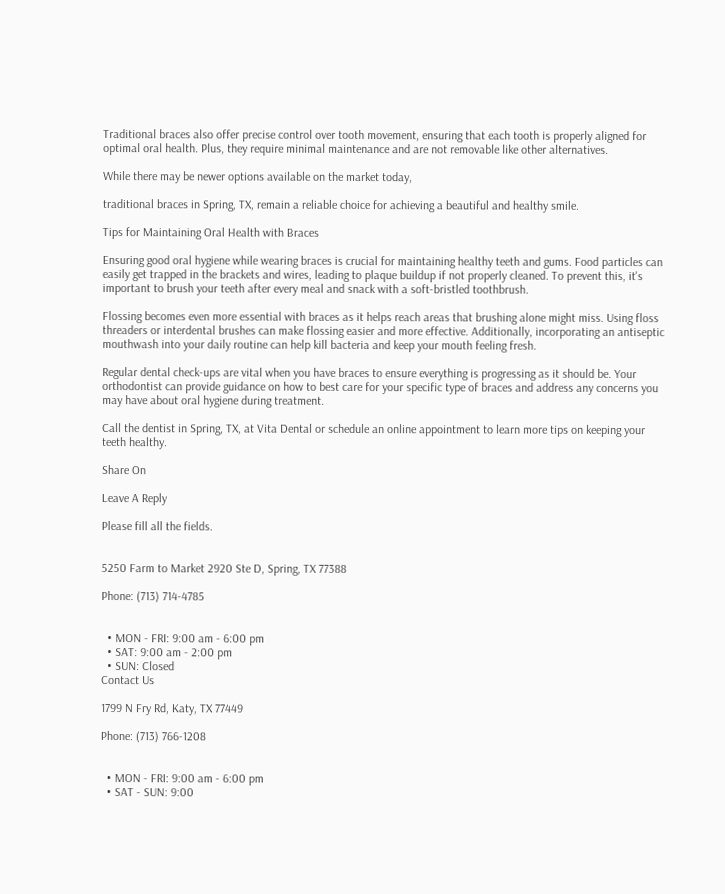Traditional braces also offer precise control over tooth movement, ensuring that each tooth is properly aligned for optimal oral health. Plus, they require minimal maintenance and are not removable like other alternatives.

While there may be newer options available on the market today,

traditional braces in Spring, TX, remain a reliable choice for achieving a beautiful and healthy smile.

Tips for Maintaining Oral Health with Braces

Ensuring good oral hygiene while wearing braces is crucial for maintaining healthy teeth and gums. Food particles can easily get trapped in the brackets and wires, leading to plaque buildup if not properly cleaned. To prevent this, it's important to brush your teeth after every meal and snack with a soft-bristled toothbrush.

Flossing becomes even more essential with braces as it helps reach areas that brushing alone might miss. Using floss threaders or interdental brushes can make flossing easier and more effective. Additionally, incorporating an antiseptic mouthwash into your daily routine can help kill bacteria and keep your mouth feeling fresh.

Regular dental check-ups are vital when you have braces to ensure everything is progressing as it should be. Your orthodontist can provide guidance on how to best care for your specific type of braces and address any concerns you may have about oral hygiene during treatment.

Call the dentist in Spring, TX, at Vita Dental or schedule an online appointment to learn more tips on keeping your teeth healthy.

Share On

Leave A Reply

Please fill all the fields.


5250 Farm to Market 2920 Ste D, Spring, TX 77388

Phone: (713) 714-4785


  • MON - FRI: 9:00 am - 6:00 pm
  • SAT: 9:00 am - 2:00 pm
  • SUN: Closed
Contact Us

1799 N Fry Rd, Katy, TX 77449

Phone: (713) 766-1208


  • MON - FRI: 9:00 am - 6:00 pm
  • SAT - SUN: 9:00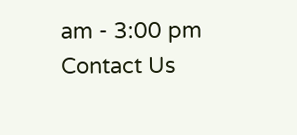am - 3:00 pm
Contact Us